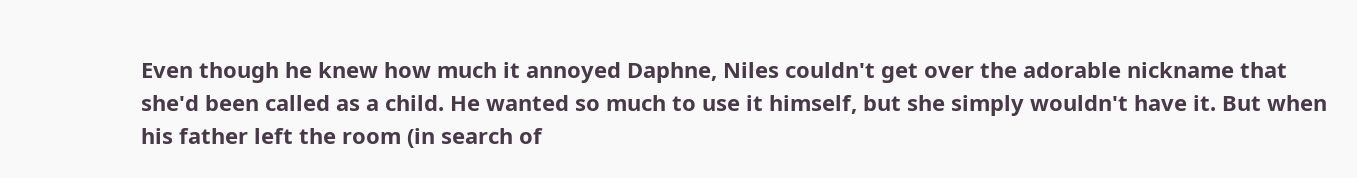Even though he knew how much it annoyed Daphne, Niles couldn't get over the adorable nickname that she'd been called as a child. He wanted so much to use it himself, but she simply wouldn't have it. But when his father left the room (in search of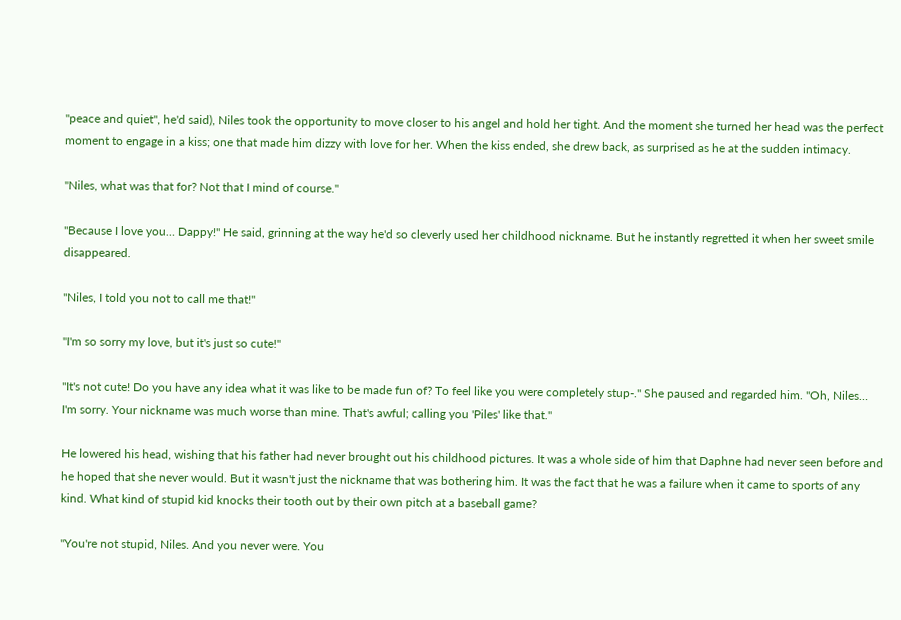"peace and quiet", he'd said), Niles took the opportunity to move closer to his angel and hold her tight. And the moment she turned her head was the perfect moment to engage in a kiss; one that made him dizzy with love for her. When the kiss ended, she drew back, as surprised as he at the sudden intimacy.

"Niles, what was that for? Not that I mind of course."

"Because I love you… Dappy!" He said, grinning at the way he'd so cleverly used her childhood nickname. But he instantly regretted it when her sweet smile disappeared.

"Niles, I told you not to call me that!"

"I'm so sorry my love, but it's just so cute!"

"It's not cute! Do you have any idea what it was like to be made fun of? To feel like you were completely stup-." She paused and regarded him. "Oh, Niles… I'm sorry. Your nickname was much worse than mine. That's awful; calling you 'Piles' like that."

He lowered his head, wishing that his father had never brought out his childhood pictures. It was a whole side of him that Daphne had never seen before and he hoped that she never would. But it wasn't just the nickname that was bothering him. It was the fact that he was a failure when it came to sports of any kind. What kind of stupid kid knocks their tooth out by their own pitch at a baseball game?

"You're not stupid, Niles. And you never were. You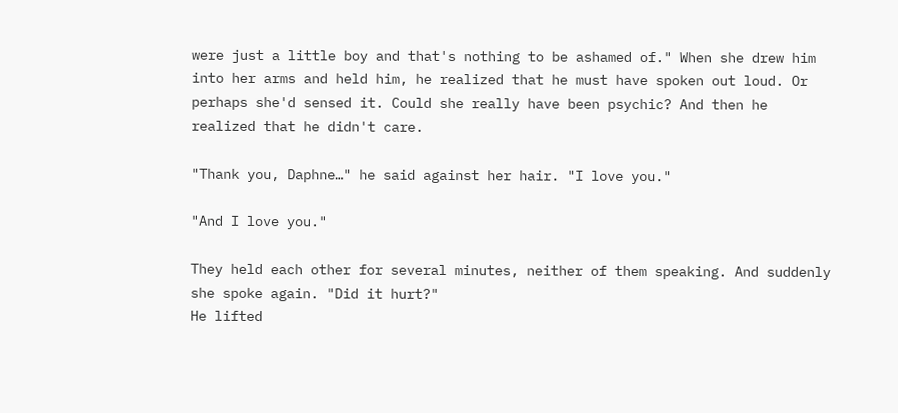were just a little boy and that's nothing to be ashamed of." When she drew him into her arms and held him, he realized that he must have spoken out loud. Or perhaps she'd sensed it. Could she really have been psychic? And then he realized that he didn't care.

"Thank you, Daphne…" he said against her hair. "I love you."

"And I love you."

They held each other for several minutes, neither of them speaking. And suddenly she spoke again. "Did it hurt?"
He lifted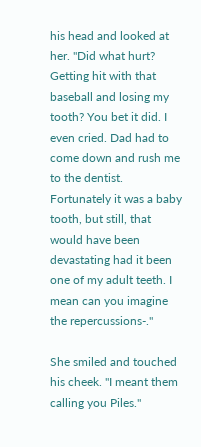his head and looked at her. "Did what hurt? Getting hit with that baseball and losing my tooth? You bet it did. I even cried. Dad had to come down and rush me to the dentist. Fortunately it was a baby tooth, but still, that would have been devastating had it been one of my adult teeth. I mean can you imagine the repercussions-."

She smiled and touched his cheek. "I meant them calling you Piles."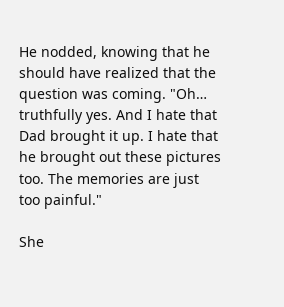He nodded, knowing that he should have realized that the question was coming. "Oh… truthfully yes. And I hate that Dad brought it up. I hate that he brought out these pictures too. The memories are just too painful."

She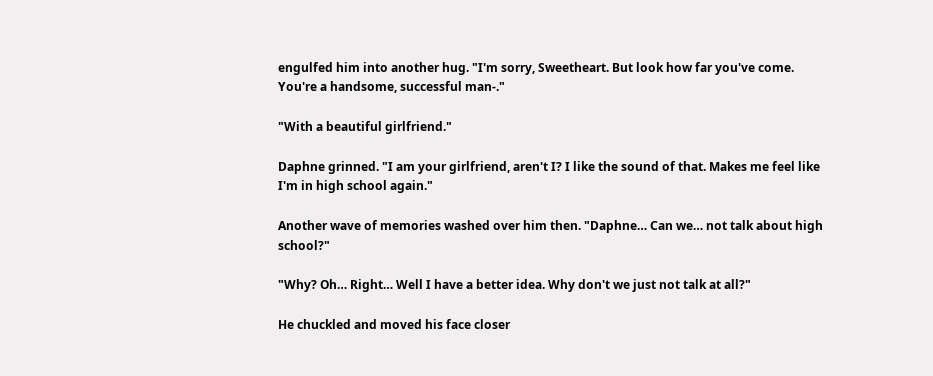engulfed him into another hug. "I'm sorry, Sweetheart. But look how far you've come. You're a handsome, successful man-."

"With a beautiful girlfriend."

Daphne grinned. "I am your girlfriend, aren't I? I like the sound of that. Makes me feel like I'm in high school again."

Another wave of memories washed over him then. "Daphne… Can we… not talk about high school?"

"Why? Oh… Right… Well I have a better idea. Why don't we just not talk at all?"

He chuckled and moved his face closer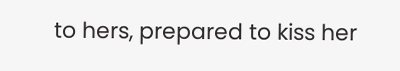to hers, prepared to kiss her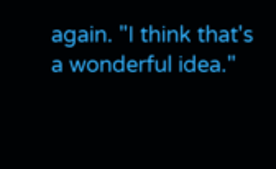again. "I think that's a wonderful idea."